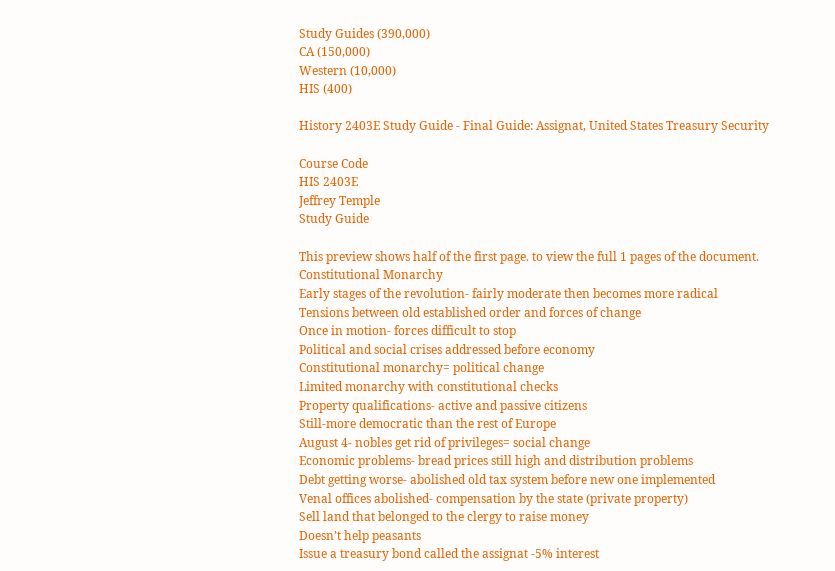Study Guides (390,000)
CA (150,000)
Western (10,000)
HIS (400)

History 2403E Study Guide - Final Guide: Assignat, United States Treasury Security

Course Code
HIS 2403E
Jeffrey Temple
Study Guide

This preview shows half of the first page. to view the full 1 pages of the document.
Constitutional Monarchy
Early stages of the revolution- fairly moderate then becomes more radical
Tensions between old established order and forces of change
Once in motion- forces difficult to stop
Political and social crises addressed before economy
Constitutional monarchy= political change
Limited monarchy with constitutional checks
Property qualifications- active and passive citizens
Still-more democratic than the rest of Europe
August 4- nobles get rid of privileges= social change
Economic problems- bread prices still high and distribution problems
Debt getting worse- abolished old tax system before new one implemented
Venal offices abolished- compensation by the state (private property)
Sell land that belonged to the clergy to raise money
Doesn’t help peasants
Issue a treasury bond called the assignat -5% interest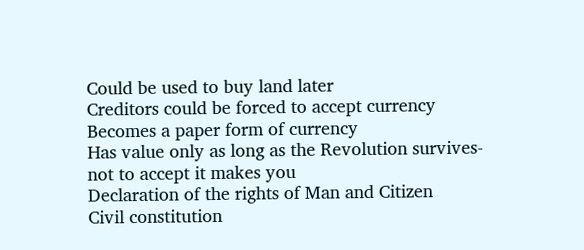Could be used to buy land later
Creditors could be forced to accept currency
Becomes a paper form of currency
Has value only as long as the Revolution survives- not to accept it makes you
Declaration of the rights of Man and Citizen
Civil constitution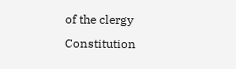of the clergy
Constitution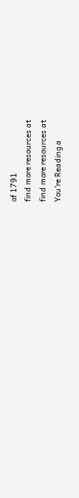of 1791
find more resources at
find more resources at
You're Reading a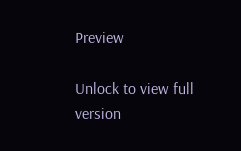Preview

Unlock to view full version